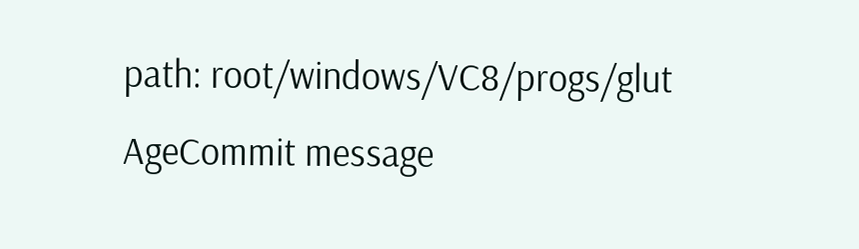path: root/windows/VC8/progs/glut
AgeCommit message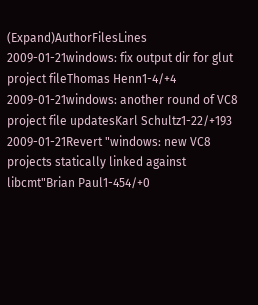(Expand)AuthorFilesLines
2009-01-21windows: fix output dir for glut project fileThomas Henn1-4/+4
2009-01-21windows: another round of VC8 project file updatesKarl Schultz1-22/+193
2009-01-21Revert "windows: new VC8 projects statically linked against libcmt"Brian Paul1-454/+0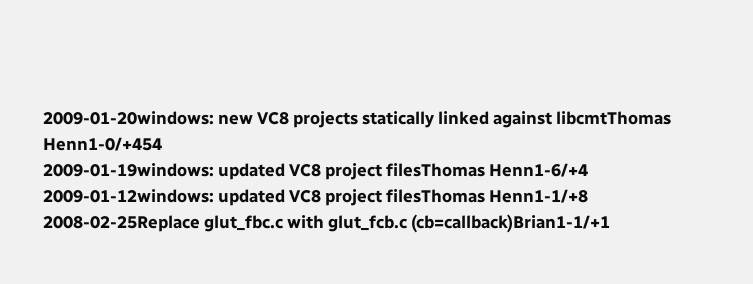2009-01-20windows: new VC8 projects statically linked against libcmtThomas Henn1-0/+454
2009-01-19windows: updated VC8 project filesThomas Henn1-6/+4
2009-01-12windows: updated VC8 project filesThomas Henn1-1/+8
2008-02-25Replace glut_fbc.c with glut_fcb.c (cb=callback)Brian1-1/+1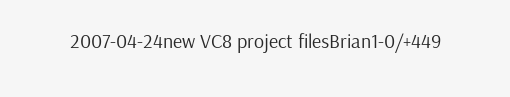2007-04-24new VC8 project filesBrian1-0/+449